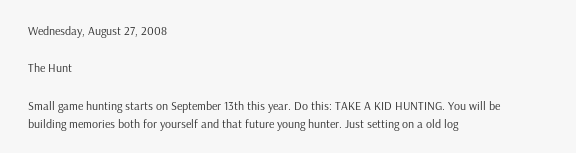Wednesday, August 27, 2008

The Hunt

Small game hunting starts on September 13th this year. Do this: TAKE A KID HUNTING. You will be building memories both for yourself and that future young hunter. Just setting on a old log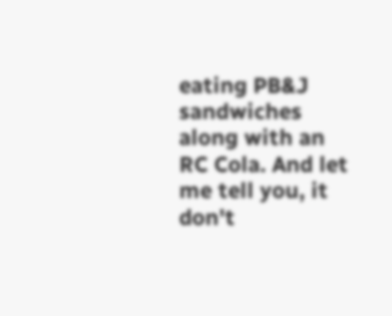eating PB&J sandwiches along with an RC Cola. And let me tell you, it don't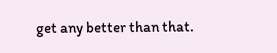get any better than that.